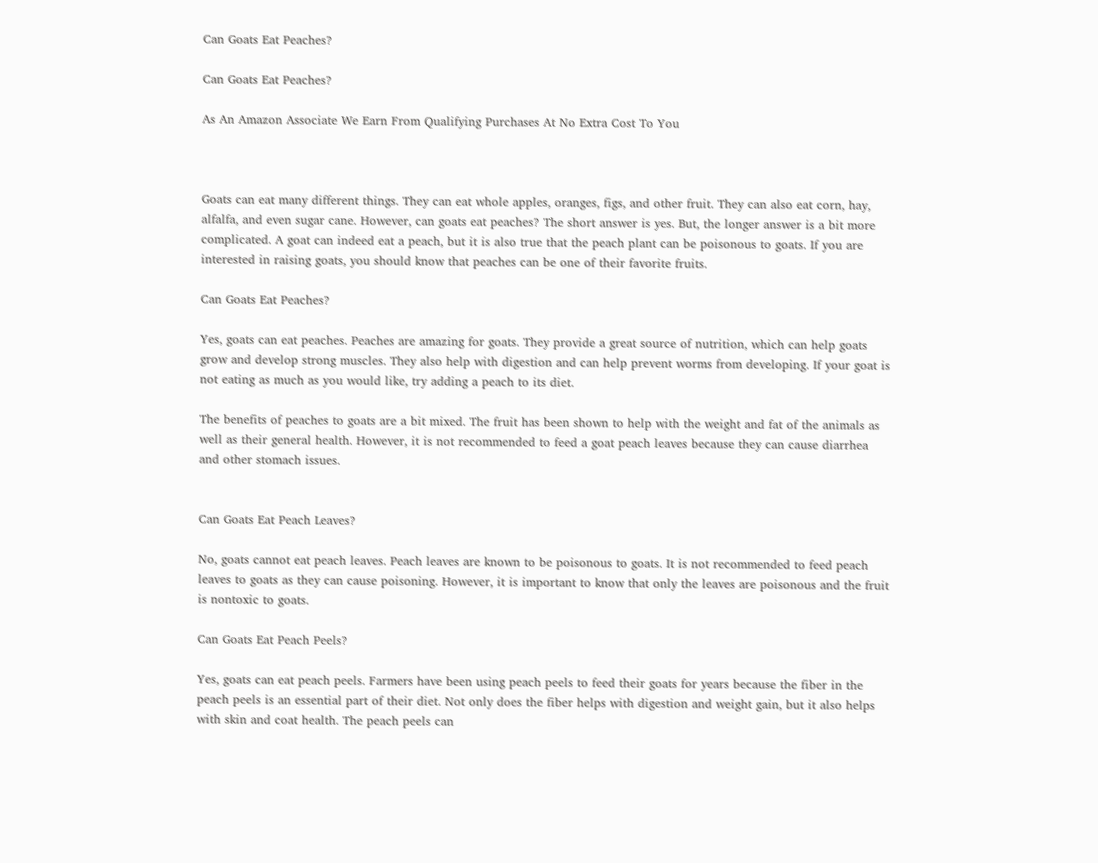Can Goats Eat Peaches?

Can Goats Eat Peaches?

As An Amazon Associate We Earn From Qualifying Purchases At No Extra Cost To You



Goats can eat many different things. They can eat whole apples, oranges, figs, and other fruit. They can also eat corn, hay, alfalfa, and even sugar cane. However, can goats eat peaches? The short answer is yes. But, the longer answer is a bit more complicated. A goat can indeed eat a peach, but it is also true that the peach plant can be poisonous to goats. If you are interested in raising goats, you should know that peaches can be one of their favorite fruits.

Can Goats Eat Peaches?

Yes, goats can eat peaches. Peaches are amazing for goats. They provide a great source of nutrition, which can help goats grow and develop strong muscles. They also help with digestion and can help prevent worms from developing. If your goat is not eating as much as you would like, try adding a peach to its diet.

The benefits of peaches to goats are a bit mixed. The fruit has been shown to help with the weight and fat of the animals as well as their general health. However, it is not recommended to feed a goat peach leaves because they can cause diarrhea and other stomach issues.


Can Goats Eat Peach Leaves?

No, goats cannot eat peach leaves. Peach leaves are known to be poisonous to goats. It is not recommended to feed peach leaves to goats as they can cause poisoning. However, it is important to know that only the leaves are poisonous and the fruit is nontoxic to goats.

Can Goats Eat Peach Peels?

Yes, goats can eat peach peels. Farmers have been using peach peels to feed their goats for years because the fiber in the peach peels is an essential part of their diet. Not only does the fiber helps with digestion and weight gain, but it also helps with skin and coat health. The peach peels can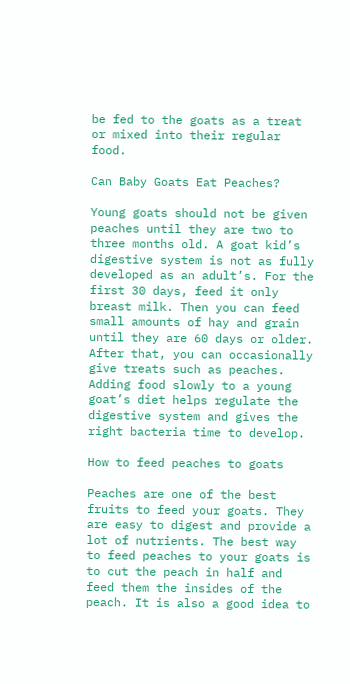be fed to the goats as a treat or mixed into their regular food.

Can Baby Goats Eat Peaches?

Young goats should not be given peaches until they are two to three months old. A goat kid’s digestive system is not as fully developed as an adult’s. For the first 30 days, feed it only breast milk. Then you can feed small amounts of hay and grain until they are 60 days or older. After that, you can occasionally give treats such as peaches. Adding food slowly to a young goat’s diet helps regulate the digestive system and gives the right bacteria time to develop.

How to feed peaches to goats

Peaches are one of the best fruits to feed your goats. They are easy to digest and provide a lot of nutrients. The best way to feed peaches to your goats is to cut the peach in half and feed them the insides of the peach. It is also a good idea to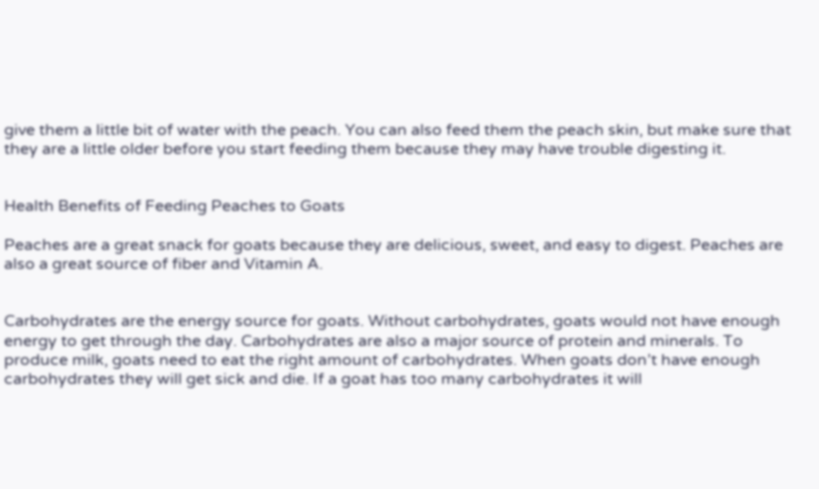give them a little bit of water with the peach. You can also feed them the peach skin, but make sure that they are a little older before you start feeding them because they may have trouble digesting it.


Health Benefits of Feeding Peaches to Goats

Peaches are a great snack for goats because they are delicious, sweet, and easy to digest. Peaches are also a great source of fiber and Vitamin A.


Carbohydrates are the energy source for goats. Without carbohydrates, goats would not have enough energy to get through the day. Carbohydrates are also a major source of protein and minerals. To produce milk, goats need to eat the right amount of carbohydrates. When goats don’t have enough carbohydrates they will get sick and die. If a goat has too many carbohydrates it will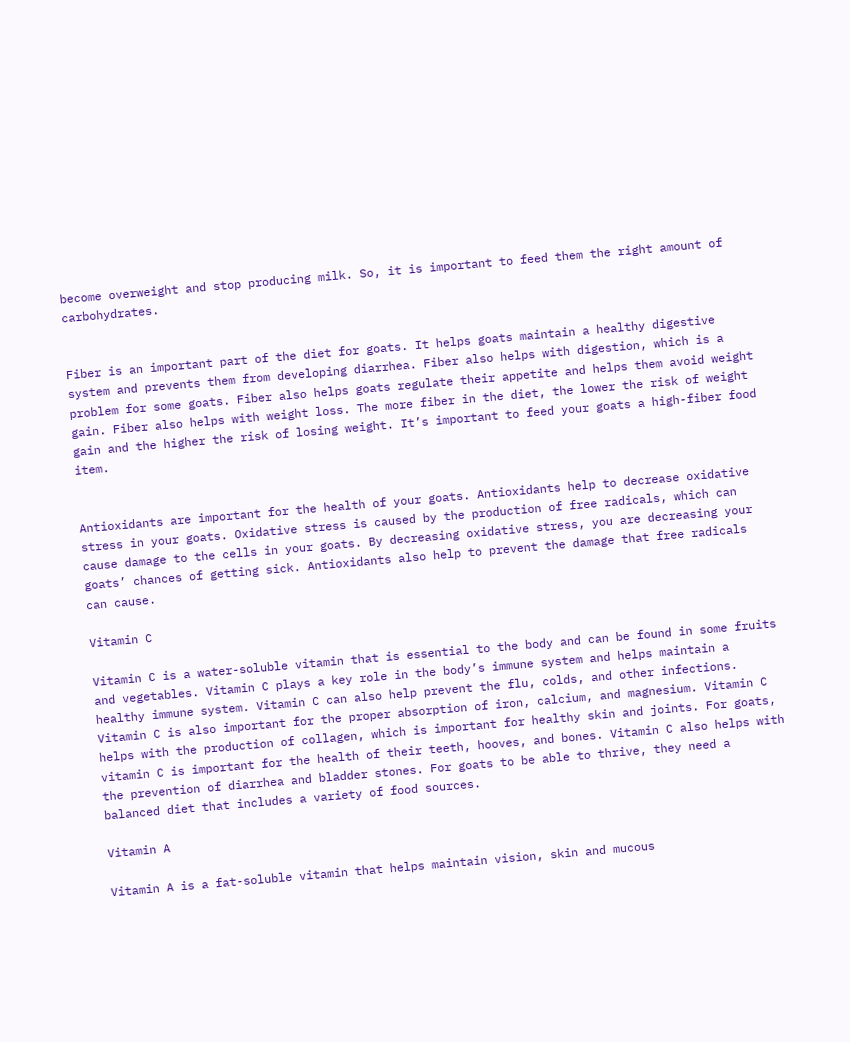become overweight and stop producing milk. So, it is important to feed them the right amount of carbohydrates.


Fiber is an important part of the diet for goats. It helps goats maintain a healthy digestive system and prevents them from developing diarrhea. Fiber also helps with digestion, which is a problem for some goats. Fiber also helps goats regulate their appetite and helps them avoid weight gain. Fiber also helps with weight loss. The more fiber in the diet, the lower the risk of weight gain and the higher the risk of losing weight. It’s important to feed your goats a high-fiber food item.


Antioxidants are important for the health of your goats. Antioxidants help to decrease oxidative stress in your goats. Oxidative stress is caused by the production of free radicals, which can cause damage to the cells in your goats. By decreasing oxidative stress, you are decreasing your goats’ chances of getting sick. Antioxidants also help to prevent the damage that free radicals can cause.

Vitamin C

Vitamin C is a water-soluble vitamin that is essential to the body and can be found in some fruits and vegetables. Vitamin C plays a key role in the body’s immune system and helps maintain a healthy immune system. Vitamin C can also help prevent the flu, colds, and other infections. Vitamin C is also important for the proper absorption of iron, calcium, and magnesium. Vitamin C helps with the production of collagen, which is important for healthy skin and joints. For goats, vitamin C is important for the health of their teeth, hooves, and bones. Vitamin C also helps with the prevention of diarrhea and bladder stones. For goats to be able to thrive, they need a balanced diet that includes a variety of food sources.

Vitamin A

Vitamin A is a fat-soluble vitamin that helps maintain vision, skin and mucous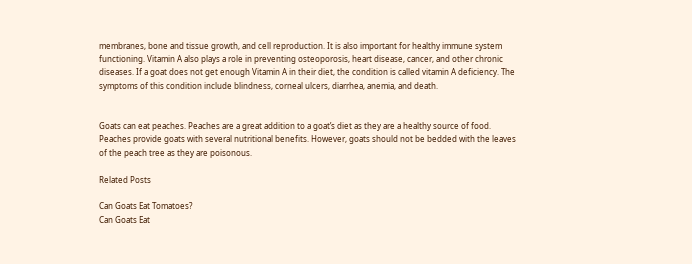membranes, bone and tissue growth, and cell reproduction. It is also important for healthy immune system functioning. Vitamin A also plays a role in preventing osteoporosis, heart disease, cancer, and other chronic diseases. If a goat does not get enough Vitamin A in their diet, the condition is called vitamin A deficiency. The symptoms of this condition include blindness, corneal ulcers, diarrhea, anemia, and death.


Goats can eat peaches. Peaches are a great addition to a goat’s diet as they are a healthy source of food. Peaches provide goats with several nutritional benefits. However, goats should not be bedded with the leaves of the peach tree as they are poisonous.

Related Posts

Can Goats Eat Tomatoes?
Can Goats Eat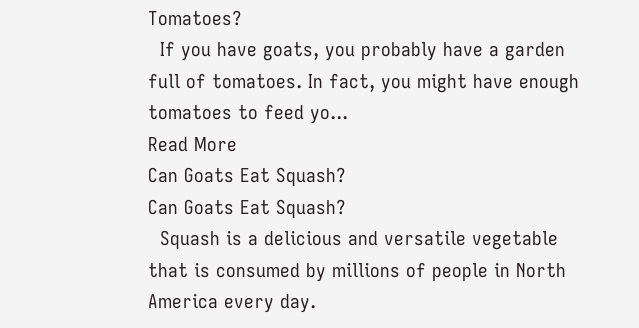Tomatoes?
  If you have goats, you probably have a garden full of tomatoes. In fact, you might have enough tomatoes to feed yo...
Read More
Can Goats Eat Squash?
Can Goats Eat Squash?
  Squash is a delicious and versatile vegetable that is consumed by millions of people in North America every day.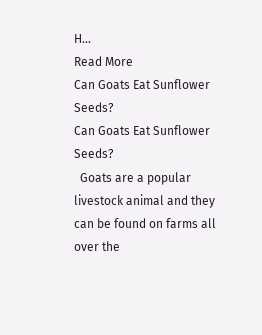H...
Read More
Can Goats Eat Sunflower Seeds?
Can Goats Eat Sunflower Seeds?
  Goats are a popular livestock animal and they can be found on farms all over the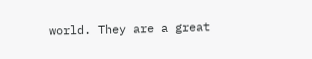world. They are a great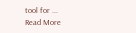tool for ...
Read More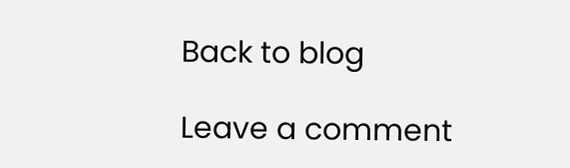Back to blog

Leave a comment